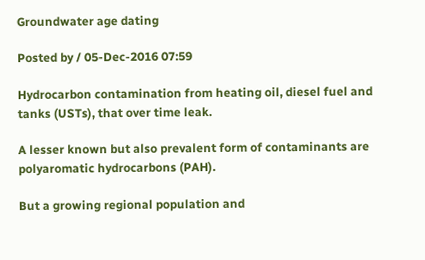Groundwater age dating

Posted by / 05-Dec-2016 07:59

Hydrocarbon contamination from heating oil, diesel fuel and tanks (USTs), that over time leak.

A lesser known but also prevalent form of contaminants are polyaromatic hydrocarbons (PAH).

But a growing regional population and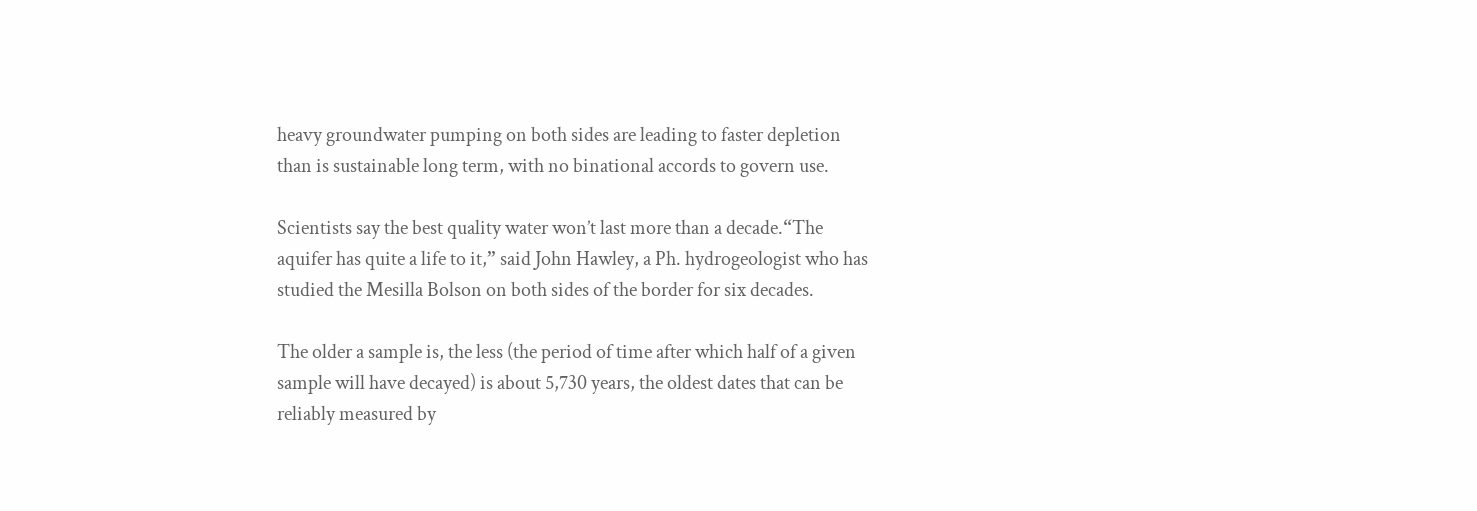heavy groundwater pumping on both sides are leading to faster depletion than is sustainable long term, with no binational accords to govern use.

Scientists say the best quality water won’t last more than a decade.“The aquifer has quite a life to it,” said John Hawley, a Ph. hydrogeologist who has studied the Mesilla Bolson on both sides of the border for six decades.

The older a sample is, the less (the period of time after which half of a given sample will have decayed) is about 5,730 years, the oldest dates that can be reliably measured by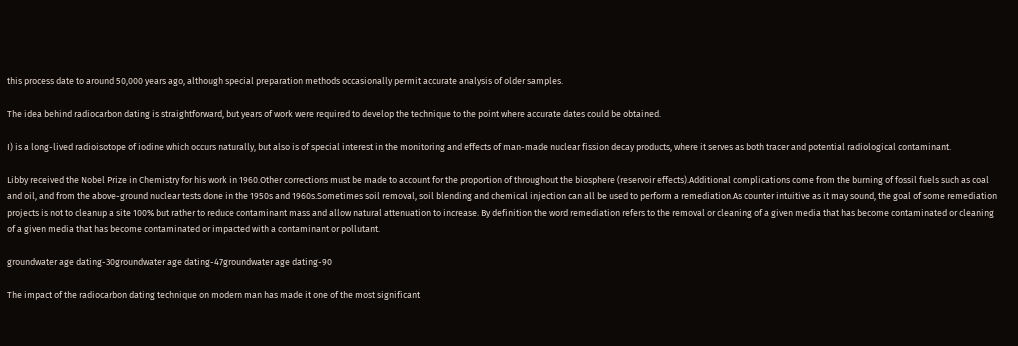this process date to around 50,000 years ago, although special preparation methods occasionally permit accurate analysis of older samples.

The idea behind radiocarbon dating is straightforward, but years of work were required to develop the technique to the point where accurate dates could be obtained.

I) is a long-lived radioisotope of iodine which occurs naturally, but also is of special interest in the monitoring and effects of man-made nuclear fission decay products, where it serves as both tracer and potential radiological contaminant.

Libby received the Nobel Prize in Chemistry for his work in 1960.Other corrections must be made to account for the proportion of throughout the biosphere (reservoir effects).Additional complications come from the burning of fossil fuels such as coal and oil, and from the above-ground nuclear tests done in the 1950s and 1960s.Sometimes soil removal, soil blending and chemical injection can all be used to perform a remediation.As counter intuitive as it may sound, the goal of some remediation projects is not to cleanup a site 100% but rather to reduce contaminant mass and allow natural attenuation to increase. By definition the word remediation refers to the removal or cleaning of a given media that has become contaminated or cleaning of a given media that has become contaminated or impacted with a contaminant or pollutant.

groundwater age dating-30groundwater age dating-47groundwater age dating-90

The impact of the radiocarbon dating technique on modern man has made it one of the most significant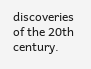discoveries of the 20th century.